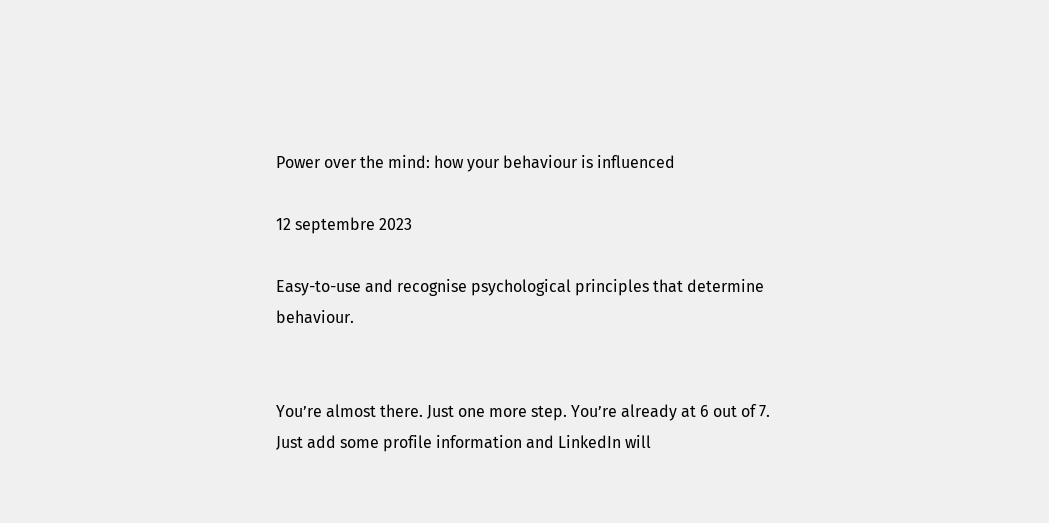Power over the mind: how your behaviour is influenced

12 septembre 2023

Easy-to-use and recognise psychological principles that determine behaviour.


You’re almost there. Just one more step. You’re already at 6 out of 7. Just add some profile information and LinkedIn will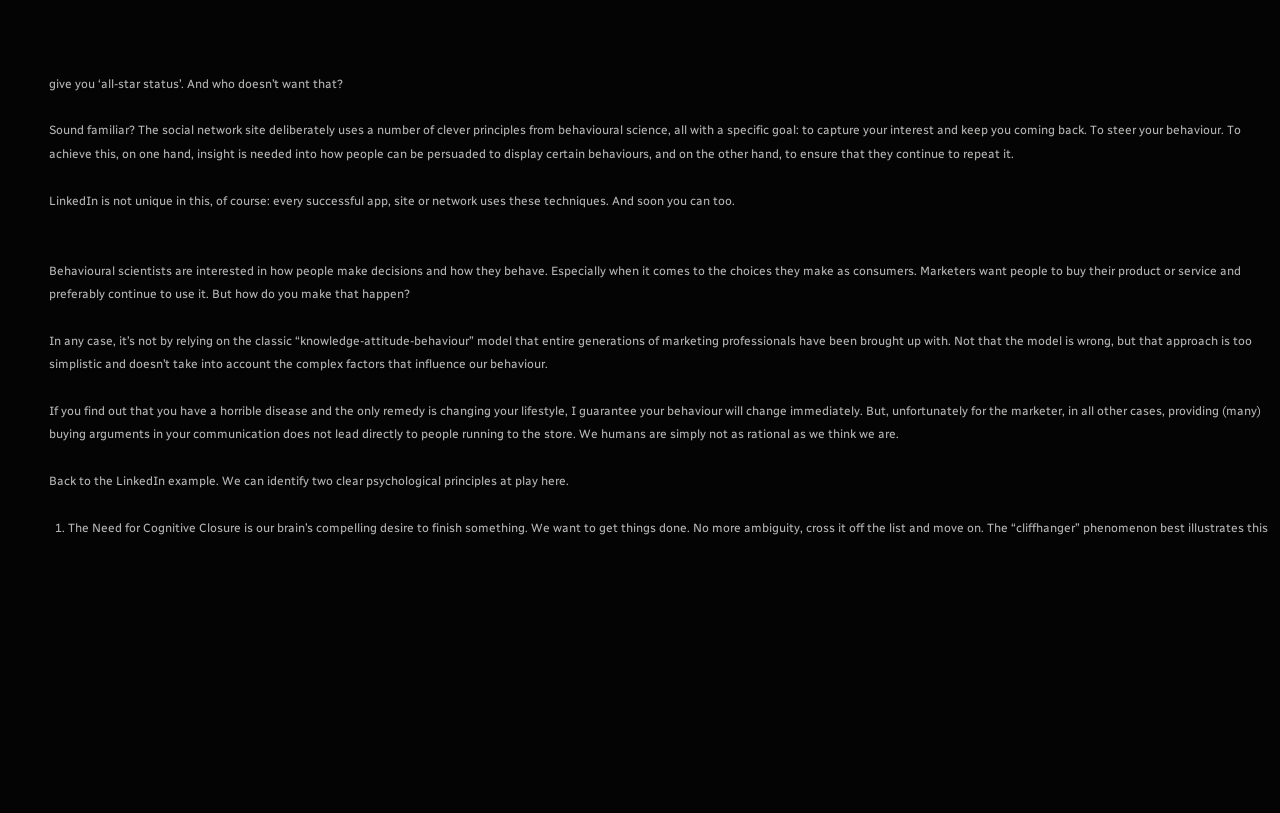give you ‘all-star status’. And who doesn’t want that?

Sound familiar? The social network site deliberately uses a number of clever principles from behavioural science, all with a specific goal: to capture your interest and keep you coming back. To steer your behaviour. To achieve this, on one hand, insight is needed into how people can be persuaded to display certain behaviours, and on the other hand, to ensure that they continue to repeat it.

LinkedIn is not unique in this, of course: every successful app, site or network uses these techniques. And soon you can too.


Behavioural scientists are interested in how people make decisions and how they behave. Especially when it comes to the choices they make as consumers. Marketers want people to buy their product or service and preferably continue to use it. But how do you make that happen?

In any case, it’s not by relying on the classic “knowledge-attitude-behaviour” model that entire generations of marketing professionals have been brought up with. Not that the model is wrong, but that approach is too simplistic and doesn’t take into account the complex factors that influence our behaviour.

If you find out that you have a horrible disease and the only remedy is changing your lifestyle, I guarantee your behaviour will change immediately. But, unfortunately for the marketer, in all other cases, providing (many) buying arguments in your communication does not lead directly to people running to the store. We humans are simply not as rational as we think we are.

Back to the LinkedIn example. We can identify two clear psychological principles at play here.

  1. The Need for Cognitive Closure is our brain’s compelling desire to finish something. We want to get things done. No more ambiguity, cross it off the list and move on. The “cliffhanger” phenomenon best illustrates this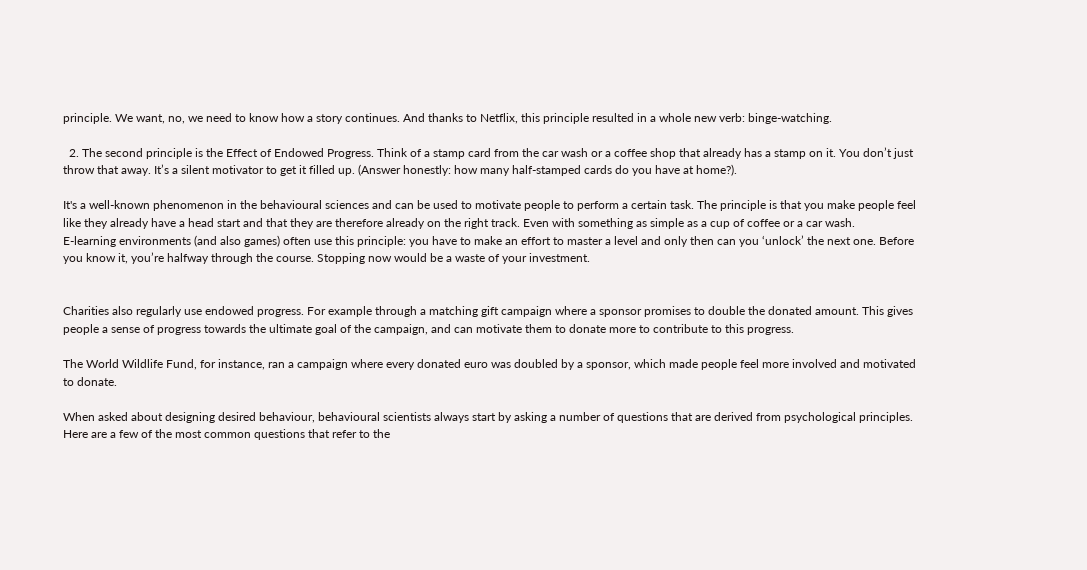principle. We want, no, we need to know how a story continues. And thanks to Netflix, this principle resulted in a whole new verb: binge-watching.

  2. The second principle is the Effect of Endowed Progress. Think of a stamp card from the car wash or a coffee shop that already has a stamp on it. You don’t just throw that away. It’s a silent motivator to get it filled up. (Answer honestly: how many half-stamped cards do you have at home?).

It's a well-known phenomenon in the behavioural sciences and can be used to motivate people to perform a certain task. The principle is that you make people feel like they already have a head start and that they are therefore already on the right track. Even with something as simple as a cup of coffee or a car wash.
E-learning environments (and also games) often use this principle: you have to make an effort to master a level and only then can you ‘unlock’ the next one. Before you know it, you’re halfway through the course. Stopping now would be a waste of your investment.


Charities also regularly use endowed progress. For example through a matching gift campaign where a sponsor promises to double the donated amount. This gives people a sense of progress towards the ultimate goal of the campaign, and can motivate them to donate more to contribute to this progress.

The World Wildlife Fund, for instance, ran a campaign where every donated euro was doubled by a sponsor, which made people feel more involved and motivated to donate.

When asked about designing desired behaviour, behavioural scientists always start by asking a number of questions that are derived from psychological principles. Here are a few of the most common questions that refer to the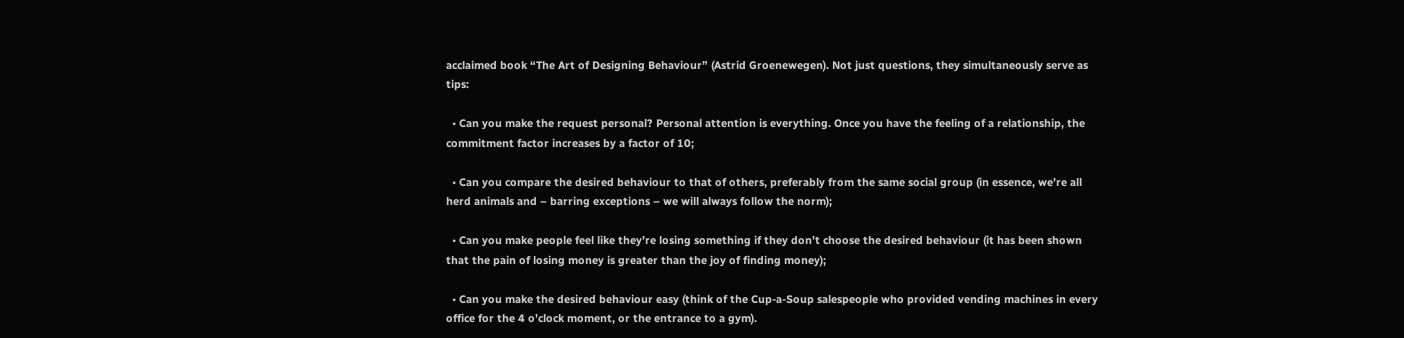acclaimed book “The Art of Designing Behaviour” (Astrid Groenewegen). Not just questions, they simultaneously serve as tips:

  • Can you make the request personal? Personal attention is everything. Once you have the feeling of a relationship, the commitment factor increases by a factor of 10;

  • Can you compare the desired behaviour to that of others, preferably from the same social group (in essence, we’re all herd animals and – barring exceptions – we will always follow the norm);

  • Can you make people feel like they’re losing something if they don’t choose the desired behaviour (it has been shown that the pain of losing money is greater than the joy of finding money);

  • Can you make the desired behaviour easy (think of the Cup-a-Soup salespeople who provided vending machines in every office for the 4 o’clock moment, or the entrance to a gym).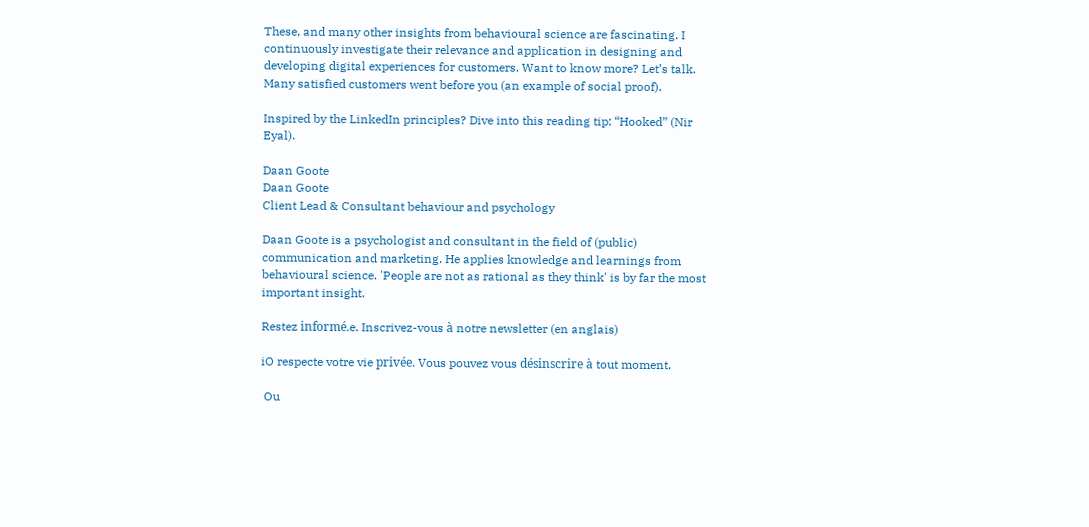These, and many other insights from behavioural science are fascinating. I continuously investigate their relevance and application in designing and developing digital experiences for customers. Want to know more? Let’s talk. Many satisfied customers went before you (an example of social proof).

Inspired by the LinkedIn principles? Dive into this reading tip: “Hooked” (Nir Eyal).

Daan Goote
Daan Goote
Client Lead & Consultant behaviour and psychology

Daan Goote is a psychologist and consultant in the field of (public) communication and marketing. He applies knowledge and learnings from behavioural science. 'People are not as rational as they think' is by far the most important insight.

Restez informé.e. Inscrivez-vous à notre newsletter (en anglais)

iO respecte votre vie privée. Vous pouvez vous désinscrire à tout moment.

 Ou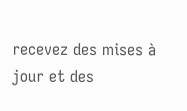recevez des mises à jour et des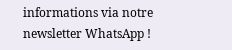informations via notre newsletter WhatsApp !